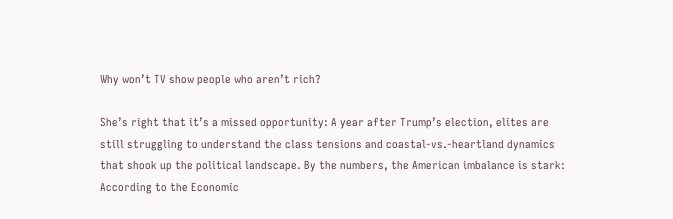Why won’t TV show people who aren’t rich?

She’s right that it’s a missed opportunity: A year after Trump’s election, elites are still struggling to understand the class tensions and coastal-vs.-heartland dynamics that shook up the political landscape. By the numbers, the American imbalance is stark: According to the Economic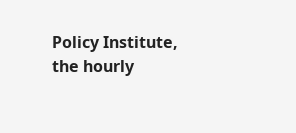Policy Institute, the hourly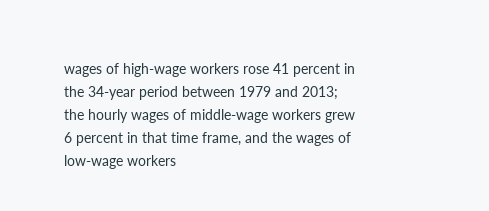wages of high-wage workers rose 41 percent in the 34-year period between 1979 and 2013; the hourly wages of middle-wage workers grew 6 percent in that time frame, and the wages of low-wage workers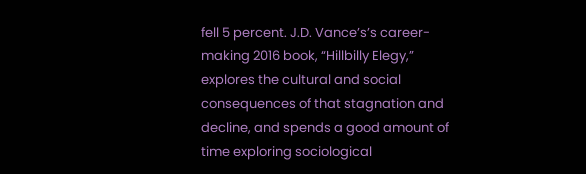fell 5 percent. J.D. Vance’s’s career-making 2016 book, “Hillbilly Elegy,” explores the cultural and social consequences of that stagnation and decline, and spends a good amount of time exploring sociological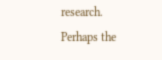research. Perhaps the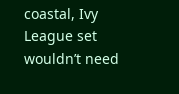coastal, Ivy League set wouldn’t need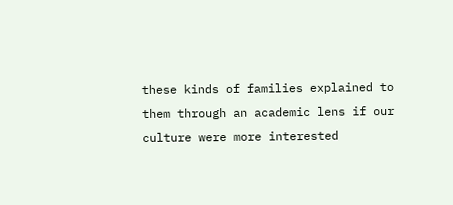these kinds of families explained to them through an academic lens if our culture were more interested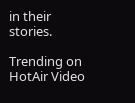in their stories.

Trending on HotAir Video